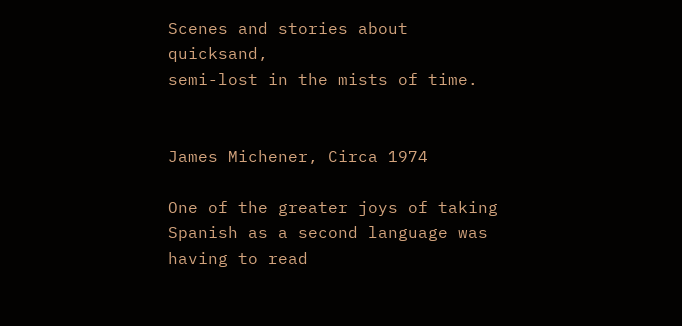Scenes and stories about quicksand,
semi-lost in the mists of time.


James Michener, Circa 1974

One of the greater joys of taking Spanish as a second language was having to read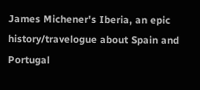James Michener's Iberia, an epic history/travelogue about Spain and Portugal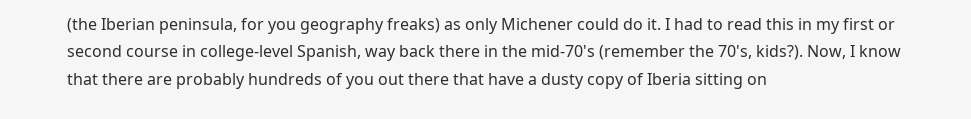(the Iberian peninsula, for you geography freaks) as only Michener could do it. I had to read this in my first or second course in college-level Spanish, way back there in the mid-70's (remember the 70's, kids?). Now, I know that there are probably hundreds of you out there that have a dusty copy of Iberia sitting on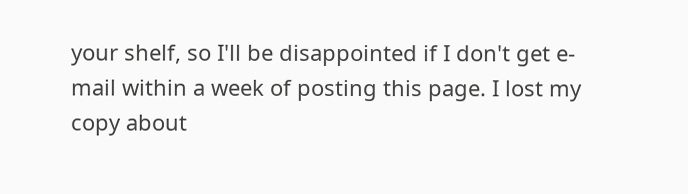your shelf, so I'll be disappointed if I don't get e-mail within a week of posting this page. I lost my copy about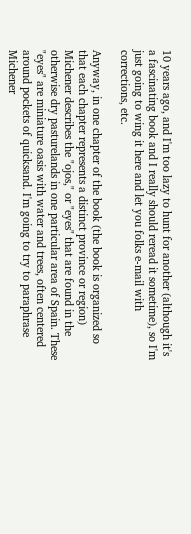10 years ago, and I'm too lazy to hunt for another (although it's a fascinating book and I really should reread it sometime), so I'm just going to wing it here and let you folks e-mail with corrections, etc.

Anyway, in one chapter of the book (the book is organized so that each chapter represents a distinct province or region) Michener describes the "ojos," or "eyes" that are found in the otherwise dry pasturelands in one particular area of Spain. These "eyes" are miniature oasis with water and trees, often centered around pockets of quicksand. I'm going to try to paraphrase Michener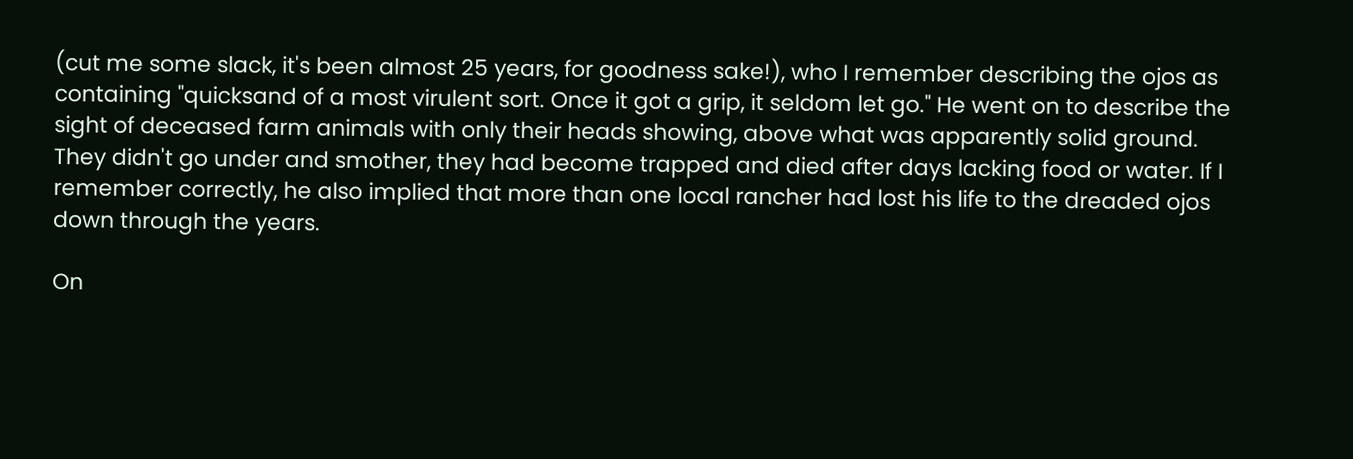(cut me some slack, it's been almost 25 years, for goodness sake!), who I remember describing the ojos as containing "quicksand of a most virulent sort. Once it got a grip, it seldom let go." He went on to describe the sight of deceased farm animals with only their heads showing, above what was apparently solid ground. They didn't go under and smother, they had become trapped and died after days lacking food or water. If I remember correctly, he also implied that more than one local rancher had lost his life to the dreaded ojos down through the years.

On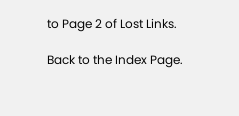to Page 2 of Lost Links.

Back to the Index Page.